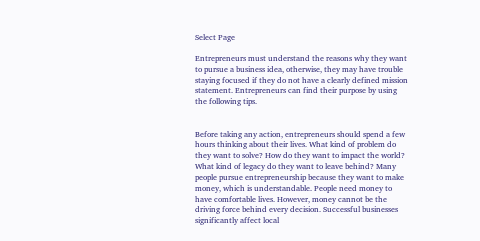Select Page

Entrepreneurs must understand the reasons why they want to pursue a business idea, otherwise, they may have trouble staying focused if they do not have a clearly defined mission statement. Entrepreneurs can find their purpose by using the following tips.


Before taking any action, entrepreneurs should spend a few hours thinking about their lives. What kind of problem do they want to solve? How do they want to impact the world? What kind of legacy do they want to leave behind? Many people pursue entrepreneurship because they want to make money, which is understandable. People need money to have comfortable lives. However, money cannot be the driving force behind every decision. Successful businesses significantly affect local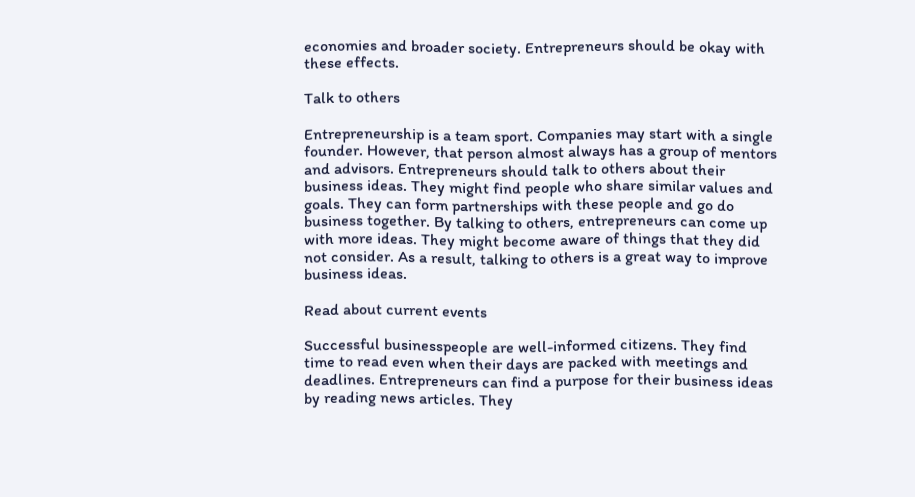economies and broader society. Entrepreneurs should be okay with these effects.

Talk to others

Entrepreneurship is a team sport. Companies may start with a single founder. However, that person almost always has a group of mentors and advisors. Entrepreneurs should talk to others about their business ideas. They might find people who share similar values and goals. They can form partnerships with these people and go do business together. By talking to others, entrepreneurs can come up with more ideas. They might become aware of things that they did not consider. As a result, talking to others is a great way to improve business ideas.

Read about current events

Successful businesspeople are well-informed citizens. They find time to read even when their days are packed with meetings and deadlines. Entrepreneurs can find a purpose for their business ideas by reading news articles. They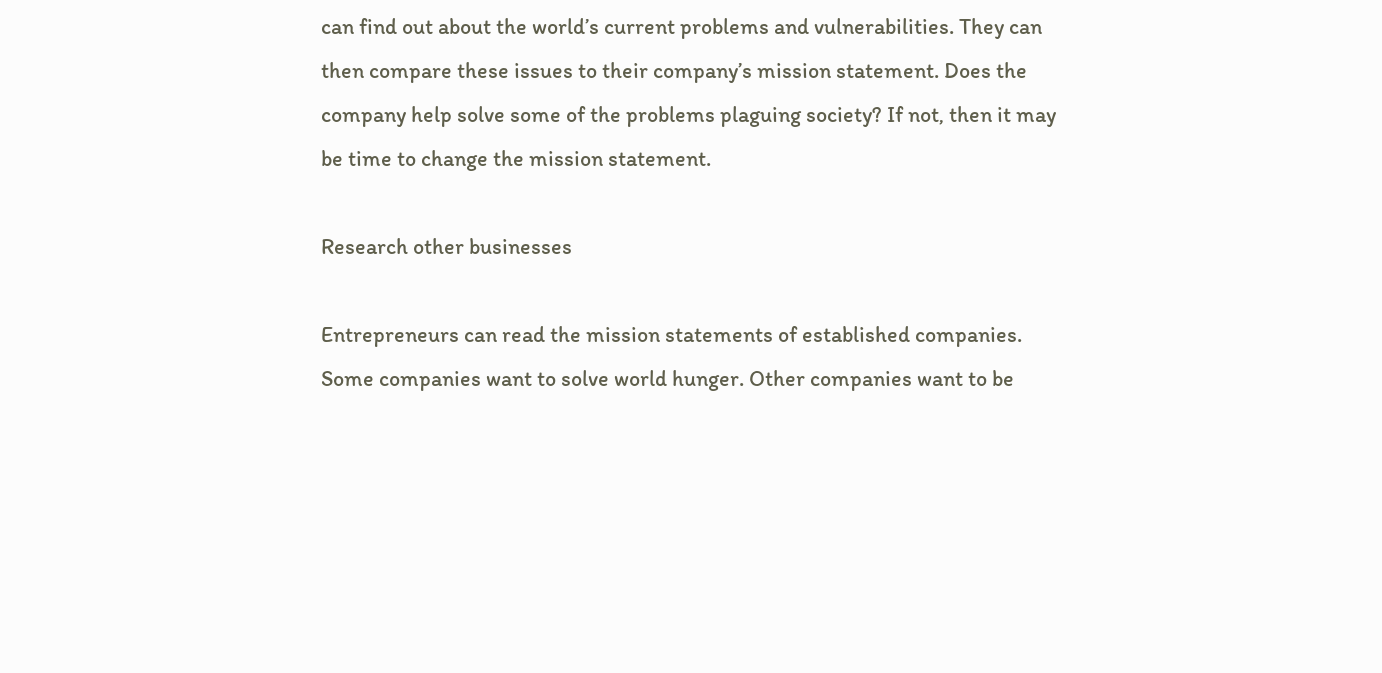can find out about the world’s current problems and vulnerabilities. They can then compare these issues to their company’s mission statement. Does the company help solve some of the problems plaguing society? If not, then it may be time to change the mission statement.

Research other businesses

Entrepreneurs can read the mission statements of established companies. Some companies want to solve world hunger. Other companies want to be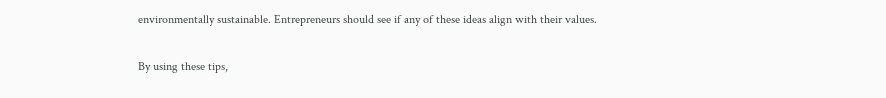environmentally sustainable. Entrepreneurs should see if any of these ideas align with their values.

By using these tips,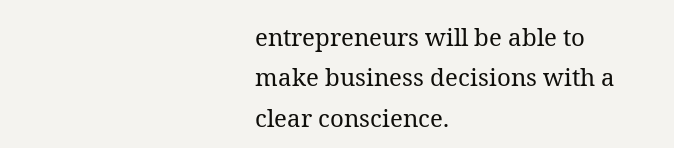entrepreneurs will be able to make business decisions with a clear conscience.